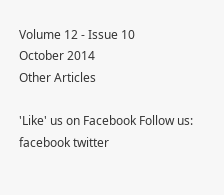Volume 12 - Issue 10
October 2014
Other Articles

'Like' us on Facebook Follow us: facebook twitter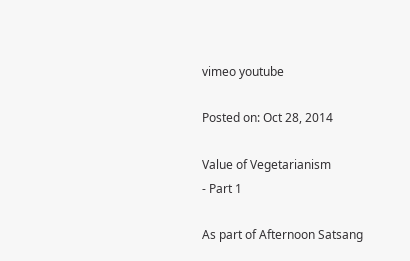vimeo youtube

Posted on: Oct 28, 2014

Value of Vegetarianism
- Part 1

As part of Afternoon Satsang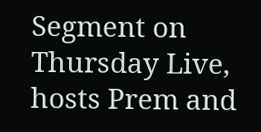Segment on Thursday Live, hosts Prem and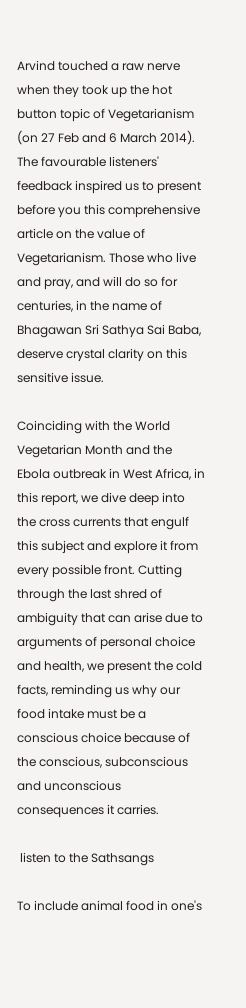Arvind touched a raw nerve when they took up the hot button topic of Vegetarianism (on 27 Feb and 6 March 2014). The favourable listeners' feedback inspired us to present before you this comprehensive article on the value of Vegetarianism. Those who live and pray, and will do so for centuries, in the name of Bhagawan Sri Sathya Sai Baba, deserve crystal clarity on this sensitive issue.

Coinciding with the World Vegetarian Month and the Ebola outbreak in West Africa, in this report, we dive deep into the cross currents that engulf this subject and explore it from every possible front. Cutting through the last shred of ambiguity that can arise due to arguments of personal choice and health, we present the cold facts, reminding us why our food intake must be a conscious choice because of the conscious, subconscious and unconscious consequences it carries.

 listen to the Sathsangs

To include animal food in one's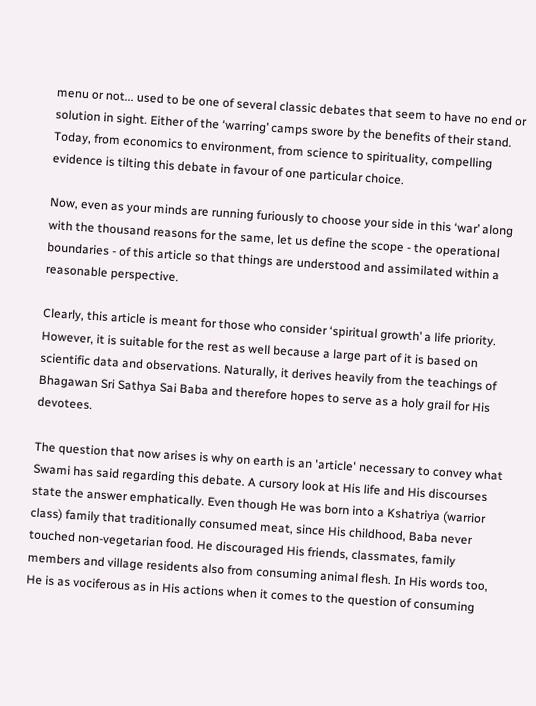menu or not... used to be one of several classic debates that seem to have no end or solution in sight. Either of the ‘warring’ camps swore by the benefits of their stand. Today, from economics to environment, from science to spirituality, compelling evidence is tilting this debate in favour of one particular choice.

Now, even as your minds are running furiously to choose your side in this ‘war’ along with the thousand reasons for the same, let us define the scope - the operational boundaries - of this article so that things are understood and assimilated within a reasonable perspective.

Clearly, this article is meant for those who consider ‘spiritual growth’ a life priority. However, it is suitable for the rest as well because a large part of it is based on scientific data and observations. Naturally, it derives heavily from the teachings of Bhagawan Sri Sathya Sai Baba and therefore hopes to serve as a holy grail for His devotees.

The question that now arises is why on earth is an 'article' necessary to convey what Swami has said regarding this debate. A cursory look at His life and His discourses state the answer emphatically. Even though He was born into a Kshatriya (warrior class) family that traditionally consumed meat, since His childhood, Baba never touched non-vegetarian food. He discouraged His friends, classmates, family members and village residents also from consuming animal flesh. In His words too, He is as vociferous as in His actions when it comes to the question of consuming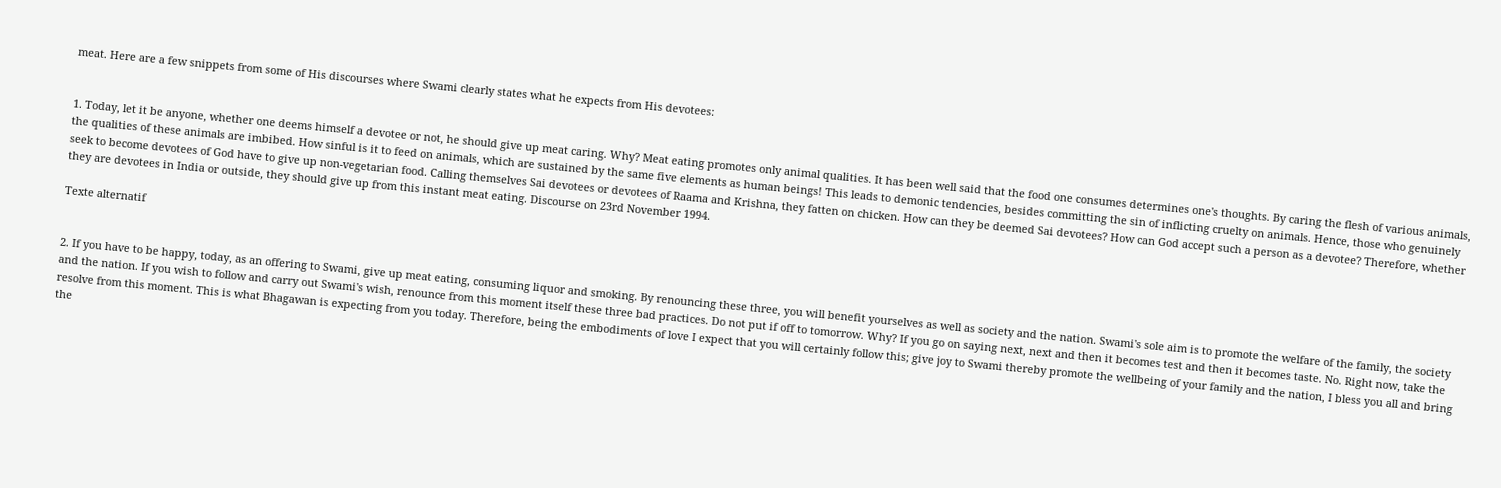meat. Here are a few snippets from some of His discourses where Swami clearly states what he expects from His devotees:


1. Today, let it be anyone, whether one deems himself a devotee or not, he should give up meat caring. Why? Meat eating promotes only animal qualities. It has been well said that the food one consumes determines one's thoughts. By caring the flesh of various animals, the qualities of these animals are imbibed. How sinful is it to feed on animals, which are sustained by the same five elements as human beings! This leads to demonic tendencies, besides committing the sin of inflicting cruelty on animals. Hence, those who genuinely seek to become devotees of God have to give up non-vegetarian food. Calling themselves Sai devotees or devotees of Raama and Krishna, they fatten on chicken. How can they be deemed Sai devotees? How can God accept such a person as a devotee? Therefore, whether they are devotees in India or outside, they should give up from this instant meat eating. Discourse on 23rd November 1994.

Texte alternatif


2. If you have to be happy, today, as an offering to Swami, give up meat eating, consuming liquor and smoking. By renouncing these three, you will benefit yourselves as well as society and the nation. Swami's sole aim is to promote the welfare of the family, the society and the nation. If you wish to follow and carry out Swami's wish, renounce from this moment itself these three bad practices. Do not put if off to tomorrow. Why? If you go on saying next, next and then it becomes test and then it becomes taste. No. Right now, take the resolve from this moment. This is what Bhagawan is expecting from you today. Therefore, being the embodiments of love I expect that you will certainly follow this; give joy to Swami thereby promote the wellbeing of your family and the nation, I bless you all and bring the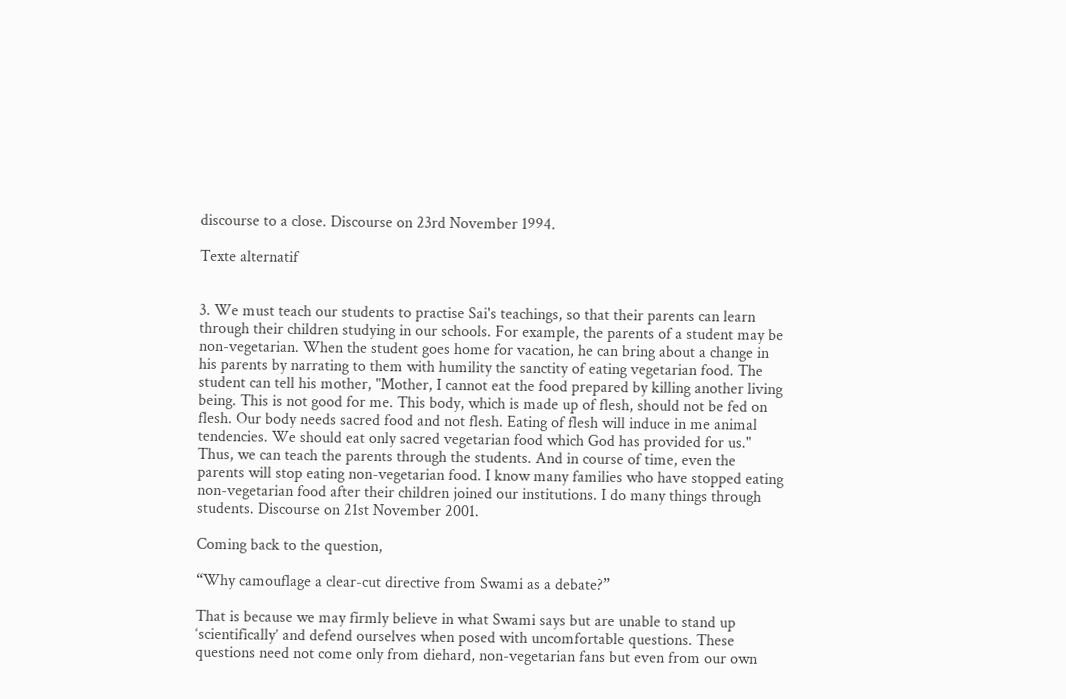discourse to a close. Discourse on 23rd November 1994.

Texte alternatif


3. We must teach our students to practise Sai's teachings, so that their parents can learn through their children studying in our schools. For example, the parents of a student may be non-vegetarian. When the student goes home for vacation, he can bring about a change in his parents by narrating to them with humility the sanctity of eating vegetarian food. The student can tell his mother, "Mother, I cannot eat the food prepared by killing another living being. This is not good for me. This body, which is made up of flesh, should not be fed on flesh. Our body needs sacred food and not flesh. Eating of flesh will induce in me animal tendencies. We should eat only sacred vegetarian food which God has provided for us." Thus, we can teach the parents through the students. And in course of time, even the parents will stop eating non-vegetarian food. I know many families who have stopped eating non-vegetarian food after their children joined our institutions. I do many things through students. Discourse on 21st November 2001.

Coming back to the question,

“Why camouflage a clear-cut directive from Swami as a debate?”

That is because we may firmly believe in what Swami says but are unable to stand up ‘scientifically’ and defend ourselves when posed with uncomfortable questions. These questions need not come only from diehard, non-vegetarian fans but even from our own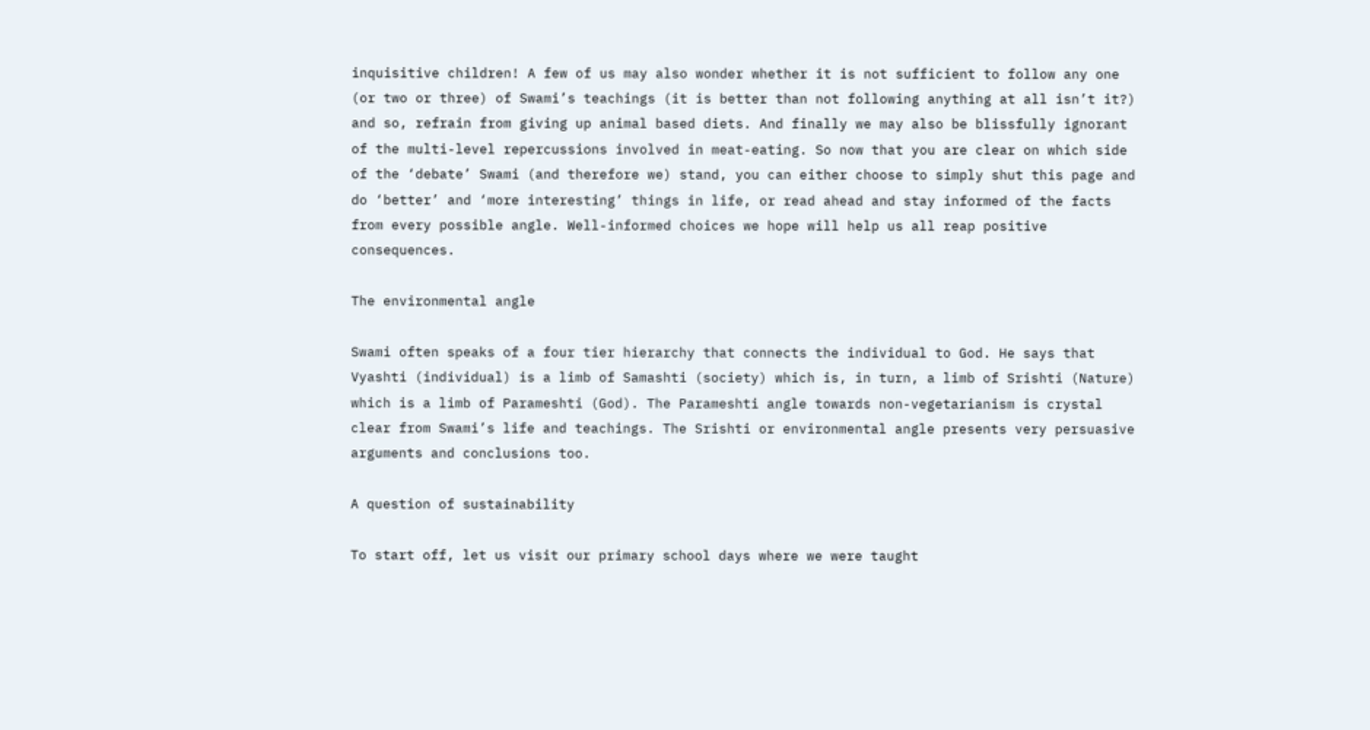inquisitive children! A few of us may also wonder whether it is not sufficient to follow any one (or two or three) of Swami’s teachings (it is better than not following anything at all isn’t it?) and so, refrain from giving up animal based diets. And finally we may also be blissfully ignorant of the multi-level repercussions involved in meat-eating. So now that you are clear on which side of the ‘debate’ Swami (and therefore we) stand, you can either choose to simply shut this page and do ‘better’ and ‘more interesting’ things in life, or read ahead and stay informed of the facts from every possible angle. Well-informed choices we hope will help us all reap positive consequences.

The environmental angle

Swami often speaks of a four tier hierarchy that connects the individual to God. He says that Vyashti (individual) is a limb of Samashti (society) which is, in turn, a limb of Srishti (Nature) which is a limb of Parameshti (God). The Parameshti angle towards non-vegetarianism is crystal clear from Swami’s life and teachings. The Srishti or environmental angle presents very persuasive arguments and conclusions too.

A question of sustainability

To start off, let us visit our primary school days where we were taught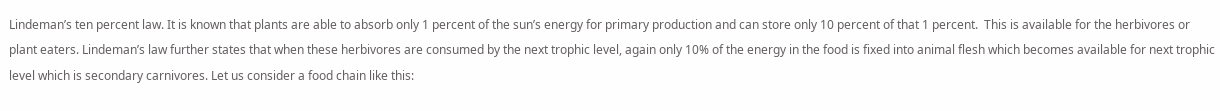Lindeman’s ten percent law. It is known that plants are able to absorb only 1 percent of the sun’s energy for primary production and can store only 10 percent of that 1 percent.  This is available for the herbivores or plant eaters. Lindeman’s law further states that when these herbivores are consumed by the next trophic level, again only 10% of the energy in the food is fixed into animal flesh which becomes available for next trophic level which is secondary carnivores. Let us consider a food chain like this: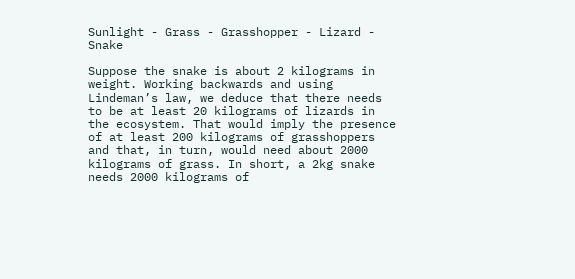Sunlight - Grass - Grasshopper - Lizard - Snake

Suppose the snake is about 2 kilograms in weight. Working backwards and using Lindeman’s law, we deduce that there needs to be at least 20 kilograms of lizards in the ecosystem. That would imply the presence of at least 200 kilograms of grasshoppers and that, in turn, would need about 2000 kilograms of grass. In short, a 2kg snake needs 2000 kilograms of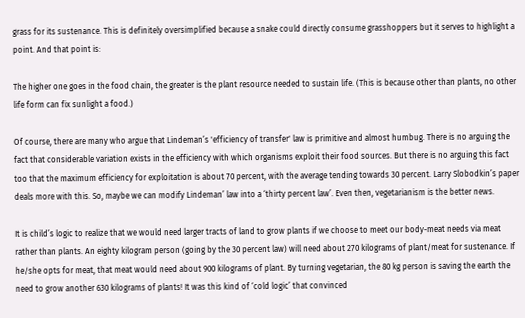grass for its sustenance. This is definitely oversimplified because a snake could directly consume grasshoppers but it serves to highlight a point. And that point is:

The higher one goes in the food chain, the greater is the plant resource needed to sustain life. (This is because other than plants, no other life form can fix sunlight a food.)

Of course, there are many who argue that Lindeman’s 'efficiency of transfer' law is primitive and almost humbug. There is no arguing the fact that considerable variation exists in the efficiency with which organisms exploit their food sources. But there is no arguing this fact too that the maximum efficiency for exploitation is about 70 percent, with the average tending towards 30 percent. Larry Slobodkin’s paper deals more with this. So, maybe we can modify Lindeman’ law into a ‘thirty percent law’. Even then, vegetarianism is the better news.

It is child’s logic to realize that we would need larger tracts of land to grow plants if we choose to meet our body-meat needs via meat rather than plants. An eighty kilogram person (going by the 30 percent law) will need about 270 kilograms of plant/meat for sustenance. If he/she opts for meat, that meat would need about 900 kilograms of plant. By turning vegetarian, the 80 kg person is saving the earth the need to grow another 630 kilograms of plants! It was this kind of ‘cold logic’ that convinced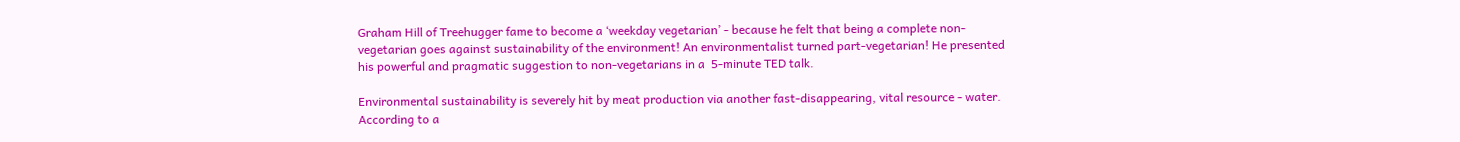Graham Hill of Treehugger fame to become a ‘weekday vegetarian’ - because he felt that being a complete non-vegetarian goes against sustainability of the environment! An environmentalist turned part-vegetarian! He presented his powerful and pragmatic suggestion to non-vegetarians in a  5-minute TED talk.

Environmental sustainability is severely hit by meat production via another fast-disappearing, vital resource - water. According to a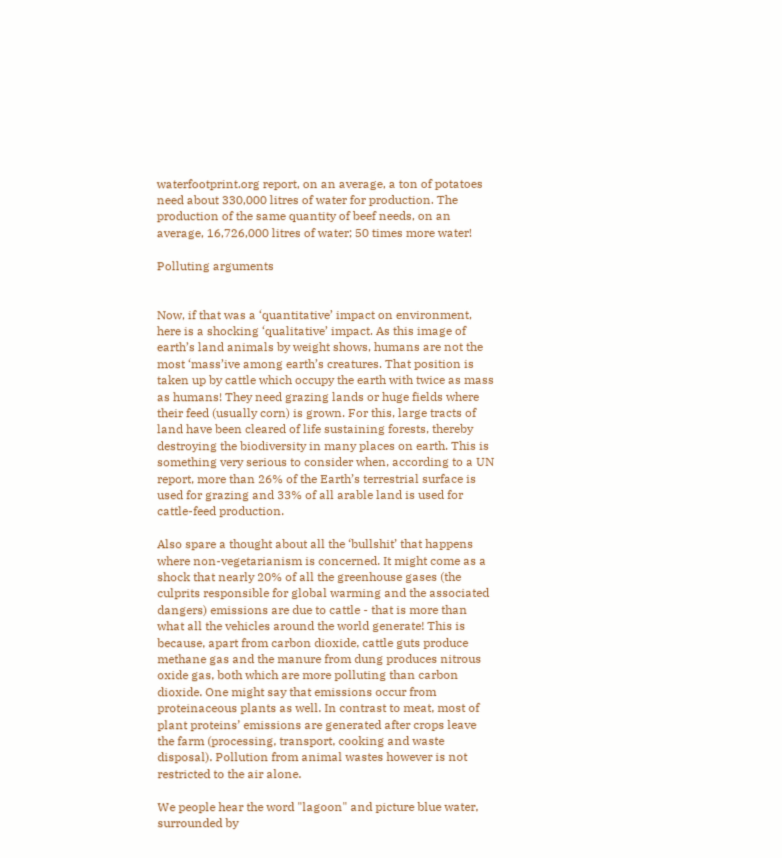waterfootprint.org report, on an average, a ton of potatoes need about 330,000 litres of water for production. The production of the same quantity of beef needs, on an average, 16,726,000 litres of water; 50 times more water!

Polluting arguments


Now, if that was a ‘quantitative’ impact on environment, here is a shocking ‘qualitative’ impact. As this image of earth’s land animals by weight shows, humans are not the most ‘mass’ive among earth’s creatures. That position is taken up by cattle which occupy the earth with twice as mass as humans! They need grazing lands or huge fields where their feed (usually corn) is grown. For this, large tracts of land have been cleared of life sustaining forests, thereby destroying the biodiversity in many places on earth. This is something very serious to consider when, according to a UN report, more than 26% of the Earth’s terrestrial surface is used for grazing and 33% of all arable land is used for cattle-feed production.

Also spare a thought about all the ‘bullshit’ that happens where non-vegetarianism is concerned. It might come as a shock that nearly 20% of all the greenhouse gases (the culprits responsible for global warming and the associated dangers) emissions are due to cattle - that is more than what all the vehicles around the world generate! This is because, apart from carbon dioxide, cattle guts produce methane gas and the manure from dung produces nitrous oxide gas, both which are more polluting than carbon dioxide. One might say that emissions occur from proteinaceous plants as well. In contrast to meat, most of plant proteins’ emissions are generated after crops leave the farm (processing, transport, cooking and waste disposal). Pollution from animal wastes however is not restricted to the air alone.

We people hear the word "lagoon" and picture blue water, surrounded by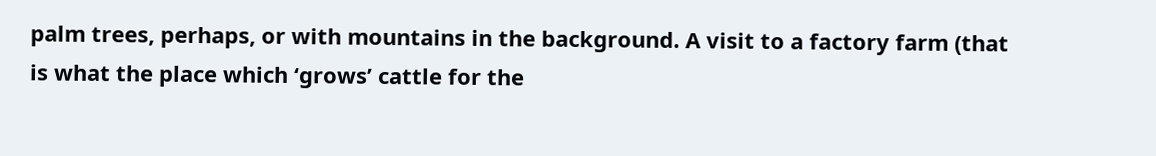palm trees, perhaps, or with mountains in the background. A visit to a factory farm (that is what the place which ‘grows’ cattle for the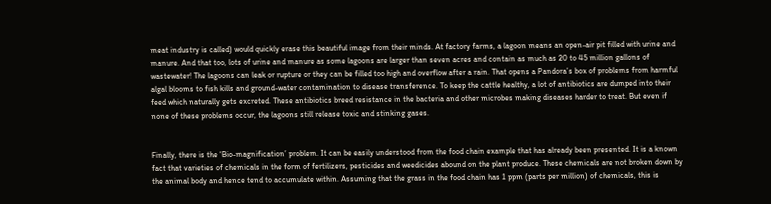meat industry is called) would quickly erase this beautiful image from their minds. At factory farms, a lagoon means an open-air pit filled with urine and manure. And that too, lots of urine and manure as some lagoons are larger than seven acres and contain as much as 20 to 45 million gallons of wastewater! The lagoons can leak or rupture or they can be filled too high and overflow after a rain. That opens a Pandora’s box of problems from harmful algal blooms to fish kills and ground-water contamination to disease transference. To keep the cattle healthy, a lot of antibiotics are dumped into their feed which naturally gets excreted. These antibiotics breed resistance in the bacteria and other microbes making diseases harder to treat. But even if none of these problems occur, the lagoons still release toxic and stinking gases.


Finally, there is the ‘Bio-magnification’ problem. It can be easily understood from the food chain example that has already been presented. It is a known fact that varieties of chemicals in the form of fertilizers, pesticides and weedicides abound on the plant produce. These chemicals are not broken down by the animal body and hence tend to accumulate within. Assuming that the grass in the food chain has 1 ppm (parts per million) of chemicals, this is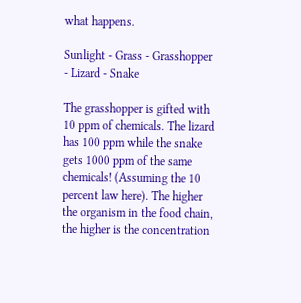what happens.

Sunlight - Grass - Grasshopper - Lizard - Snake

The grasshopper is gifted with 10 ppm of chemicals. The lizard has 100 ppm while the snake gets 1000 ppm of the same chemicals! (Assuming the 10 percent law here). The higher the organism in the food chain, the higher is the concentration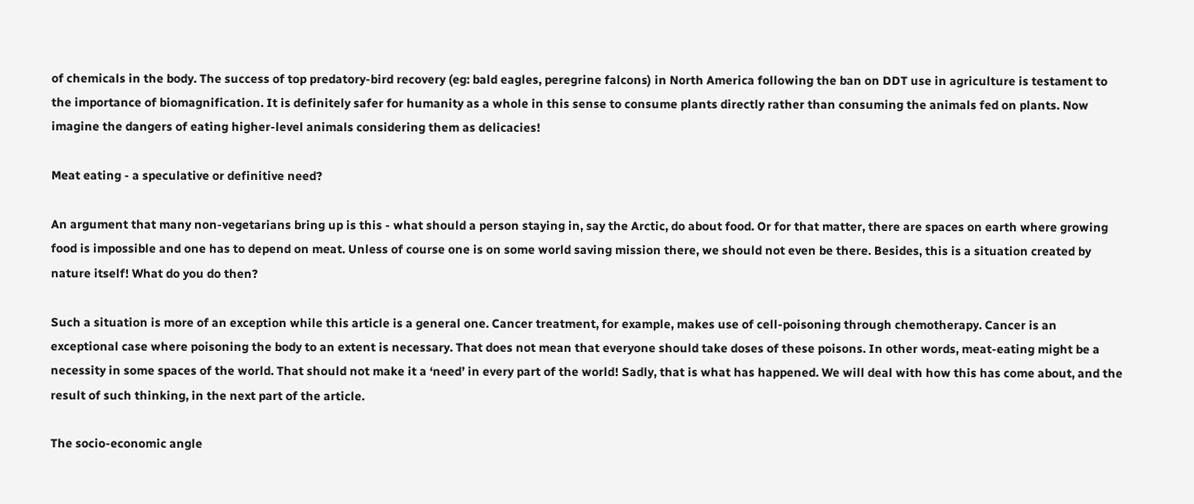of chemicals in the body. The success of top predatory-bird recovery (eg: bald eagles, peregrine falcons) in North America following the ban on DDT use in agriculture is testament to the importance of biomagnification. It is definitely safer for humanity as a whole in this sense to consume plants directly rather than consuming the animals fed on plants. Now imagine the dangers of eating higher-level animals considering them as delicacies!

Meat eating - a speculative or definitive need?

An argument that many non-vegetarians bring up is this - what should a person staying in, say the Arctic, do about food. Or for that matter, there are spaces on earth where growing food is impossible and one has to depend on meat. Unless of course one is on some world saving mission there, we should not even be there. Besides, this is a situation created by nature itself! What do you do then?

Such a situation is more of an exception while this article is a general one. Cancer treatment, for example, makes use of cell-poisoning through chemotherapy. Cancer is an exceptional case where poisoning the body to an extent is necessary. That does not mean that everyone should take doses of these poisons. In other words, meat-eating might be a necessity in some spaces of the world. That should not make it a ‘need’ in every part of the world! Sadly, that is what has happened. We will deal with how this has come about, and the result of such thinking, in the next part of the article.

The socio-economic angle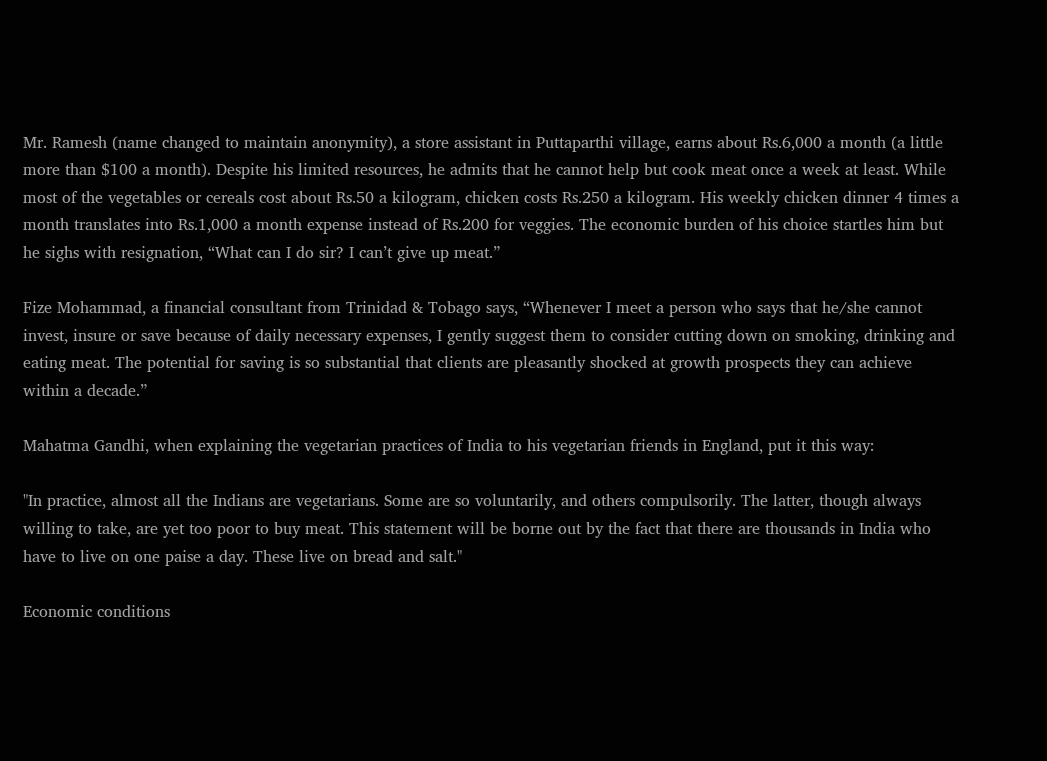Mr. Ramesh (name changed to maintain anonymity), a store assistant in Puttaparthi village, earns about Rs.6,000 a month (a little more than $100 a month). Despite his limited resources, he admits that he cannot help but cook meat once a week at least. While most of the vegetables or cereals cost about Rs.50 a kilogram, chicken costs Rs.250 a kilogram. His weekly chicken dinner 4 times a month translates into Rs.1,000 a month expense instead of Rs.200 for veggies. The economic burden of his choice startles him but he sighs with resignation, “What can I do sir? I can’t give up meat.”

Fize Mohammad, a financial consultant from Trinidad & Tobago says, “Whenever I meet a person who says that he/she cannot invest, insure or save because of daily necessary expenses, I gently suggest them to consider cutting down on smoking, drinking and eating meat. The potential for saving is so substantial that clients are pleasantly shocked at growth prospects they can achieve within a decade.”

Mahatma Gandhi, when explaining the vegetarian practices of India to his vegetarian friends in England, put it this way:

"In practice, almost all the Indians are vegetarians. Some are so voluntarily, and others compulsorily. The latter, though always willing to take, are yet too poor to buy meat. This statement will be borne out by the fact that there are thousands in India who have to live on one paise a day. These live on bread and salt."

Economic conditions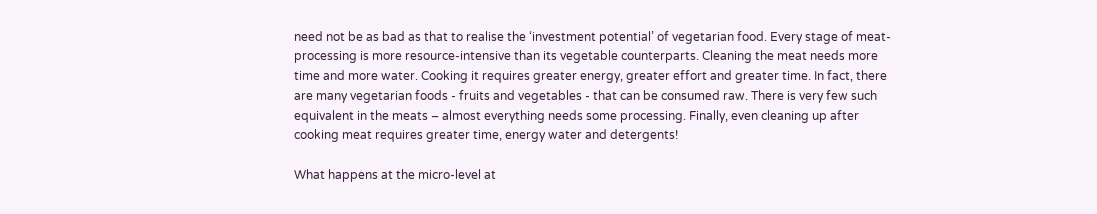need not be as bad as that to realise the ‘investment potential’ of vegetarian food. Every stage of meat-processing is more resource-intensive than its vegetable counterparts. Cleaning the meat needs more time and more water. Cooking it requires greater energy, greater effort and greater time. In fact, there are many vegetarian foods - fruits and vegetables - that can be consumed raw. There is very few such equivalent in the meats – almost everything needs some processing. Finally, even cleaning up after cooking meat requires greater time, energy water and detergents!

What happens at the micro-level at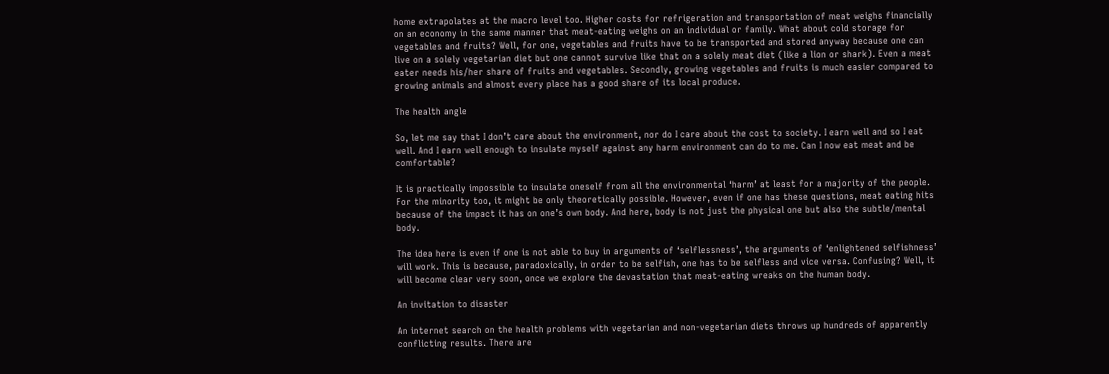home extrapolates at the macro level too. Higher costs for refrigeration and transportation of meat weighs financially on an economy in the same manner that meat-eating weighs on an individual or family. What about cold storage for vegetables and fruits? Well, for one, vegetables and fruits have to be transported and stored anyway because one can live on a solely vegetarian diet but one cannot survive like that on a solely meat diet (like a lion or shark). Even a meat eater needs his/her share of fruits and vegetables. Secondly, growing vegetables and fruits is much easier compared to growing animals and almost every place has a good share of its local produce.

The health angle

So, let me say that I don’t care about the environment, nor do I care about the cost to society. I earn well and so I eat well. And I earn well enough to insulate myself against any harm environment can do to me. Can I now eat meat and be comfortable?

It is practically impossible to insulate oneself from all the environmental ‘harm’ at least for a majority of the people. For the minority too, it might be only theoretically possible. However, even if one has these questions, meat eating hits because of the impact it has on one’s own body. And here, body is not just the physical one but also the subtle/mental body.

The idea here is even if one is not able to buy in arguments of ‘selflessness’, the arguments of ‘enlightened selfishness’ will work. This is because, paradoxically, in order to be selfish, one has to be selfless and vice versa. Confusing? Well, it will become clear very soon, once we explore the devastation that meat-eating wreaks on the human body.

An invitation to disaster

An internet search on the health problems with vegetarian and non-vegetarian diets throws up hundreds of apparently conflicting results. There are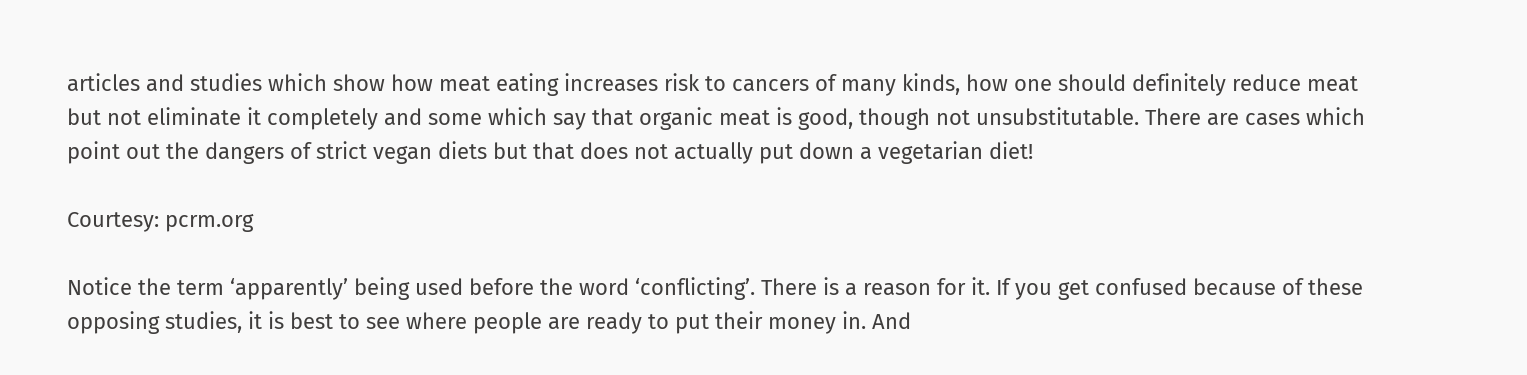articles and studies which show how meat eating increases risk to cancers of many kinds, how one should definitely reduce meat but not eliminate it completely and some which say that organic meat is good, though not unsubstitutable. There are cases which point out the dangers of strict vegan diets but that does not actually put down a vegetarian diet!

Courtesy: pcrm.org

Notice the term ‘apparently’ being used before the word ‘conflicting’. There is a reason for it. If you get confused because of these opposing studies, it is best to see where people are ready to put their money in. And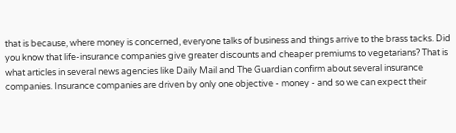that is because, where money is concerned, everyone talks of business and things arrive to the brass tacks. Did you know that life-insurance companies give greater discounts and cheaper premiums to vegetarians? That is what articles in several news agencies like Daily Mail and The Guardian confirm about several insurance companies. Insurance companies are driven by only one objective - money - and so we can expect their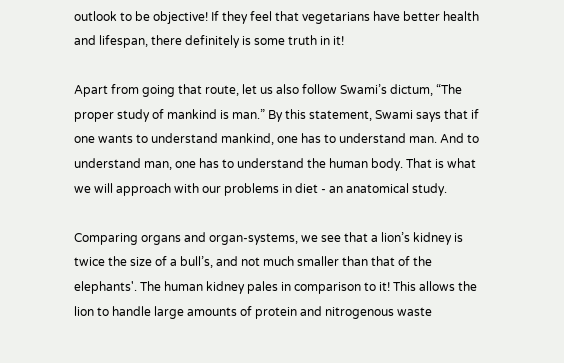outlook to be objective! If they feel that vegetarians have better health and lifespan, there definitely is some truth in it!

Apart from going that route, let us also follow Swami’s dictum, “The proper study of mankind is man.” By this statement, Swami says that if one wants to understand mankind, one has to understand man. And to understand man, one has to understand the human body. That is what we will approach with our problems in diet - an anatomical study.

Comparing organs and organ-systems, we see that a lion’s kidney is twice the size of a bull’s, and not much smaller than that of the elephants'. The human kidney pales in comparison to it! This allows the lion to handle large amounts of protein and nitrogenous waste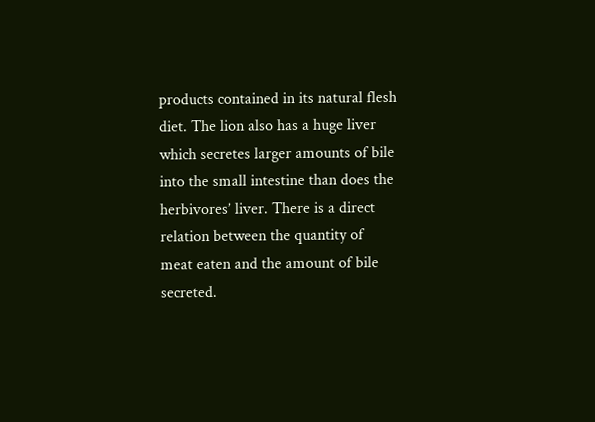products contained in its natural flesh diet. The lion also has a huge liver which secretes larger amounts of bile into the small intestine than does the herbivores’ liver. There is a direct relation between the quantity of meat eaten and the amount of bile secreted.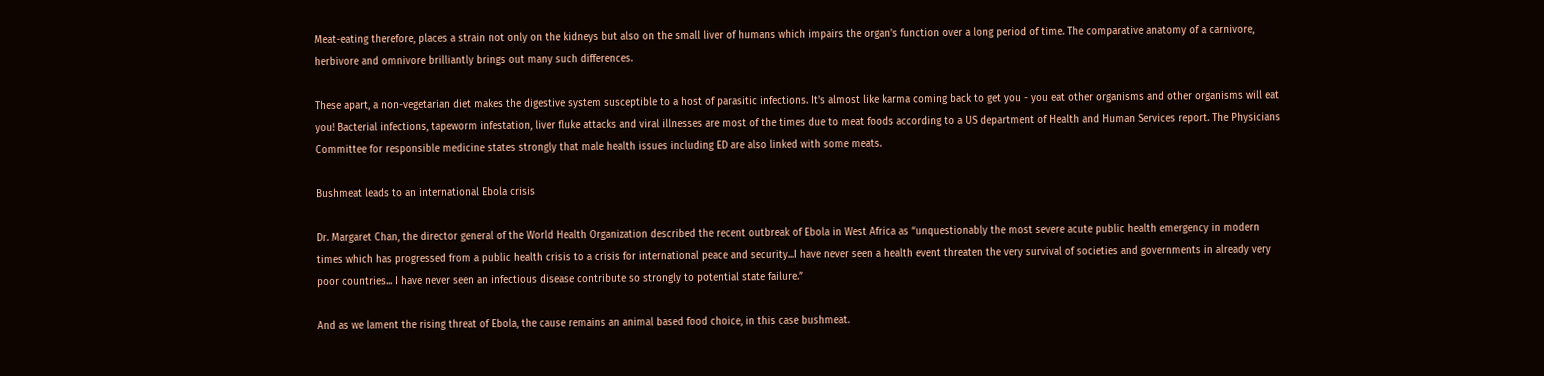Meat-eating therefore, places a strain not only on the kidneys but also on the small liver of humans which impairs the organ's function over a long period of time. The comparative anatomy of a carnivore, herbivore and omnivore brilliantly brings out many such differences.

These apart, a non-vegetarian diet makes the digestive system susceptible to a host of parasitic infections. It's almost like karma coming back to get you - you eat other organisms and other organisms will eat you! Bacterial infections, tapeworm infestation, liver fluke attacks and viral illnesses are most of the times due to meat foods according to a US department of Health and Human Services report. The Physicians Committee for responsible medicine states strongly that male health issues including ED are also linked with some meats.

Bushmeat leads to an international Ebola crisis

Dr. Margaret Chan, the director general of the World Health Organization described the recent outbreak of Ebola in West Africa as “unquestionably the most severe acute public health emergency in modern times which has progressed from a public health crisis to a crisis for international peace and security...I have never seen a health event threaten the very survival of societies and governments in already very poor countries... I have never seen an infectious disease contribute so strongly to potential state failure.”

And as we lament the rising threat of Ebola, the cause remains an animal based food choice, in this case bushmeat.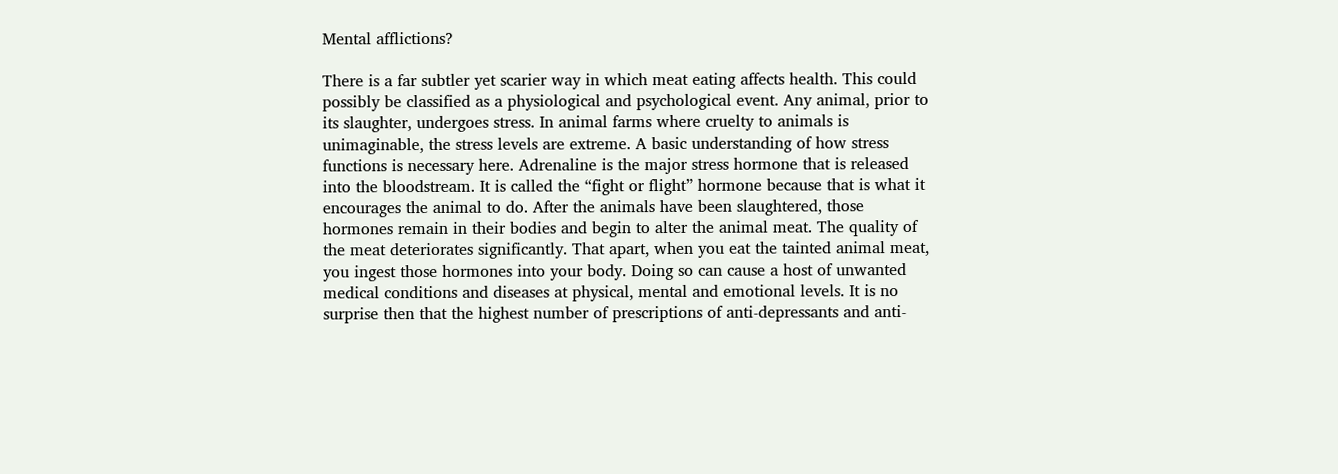Mental afflictions?

There is a far subtler yet scarier way in which meat eating affects health. This could possibly be classified as a physiological and psychological event. Any animal, prior to its slaughter, undergoes stress. In animal farms where cruelty to animals is unimaginable, the stress levels are extreme. A basic understanding of how stress functions is necessary here. Adrenaline is the major stress hormone that is released into the bloodstream. It is called the “fight or flight” hormone because that is what it encourages the animal to do. After the animals have been slaughtered, those hormones remain in their bodies and begin to alter the animal meat. The quality of the meat deteriorates significantly. That apart, when you eat the tainted animal meat, you ingest those hormones into your body. Doing so can cause a host of unwanted medical conditions and diseases at physical, mental and emotional levels. It is no surprise then that the highest number of prescriptions of anti-depressants and anti-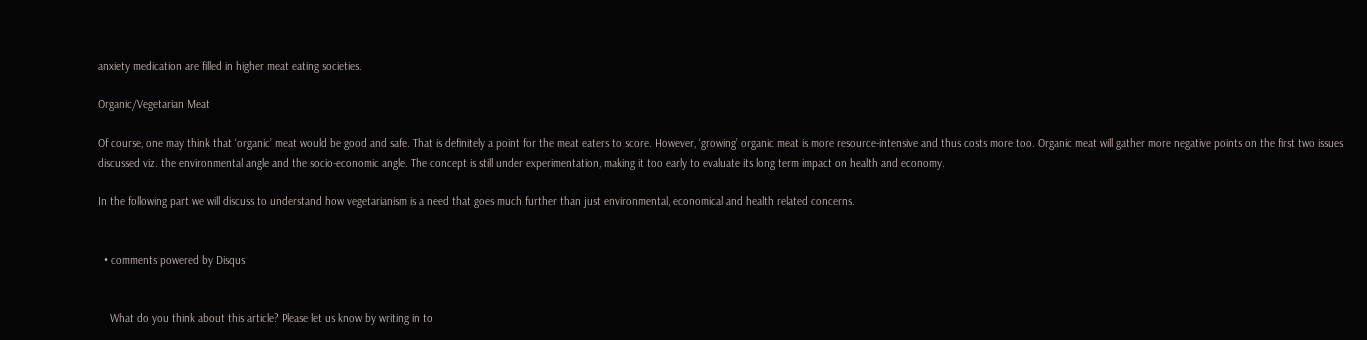anxiety medication are filled in higher meat eating societies.

Organic/Vegetarian Meat

Of course, one may think that ‘organic’ meat would be good and safe. That is definitely a point for the meat eaters to score. However, ‘growing’ organic meat is more resource-intensive and thus costs more too. Organic meat will gather more negative points on the first two issues discussed viz. the environmental angle and the socio-economic angle. The concept is still under experimentation, making it too early to evaluate its long term impact on health and economy.

In the following part we will discuss to understand how vegetarianism is a need that goes much further than just environmental, economical and health related concerns.


  • comments powered by Disqus


    What do you think about this article? Please let us know by writing in to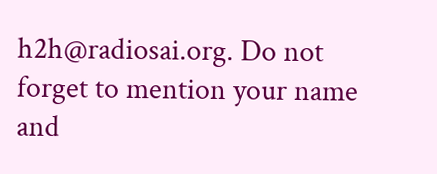h2h@radiosai.org. Do not forget to mention your name and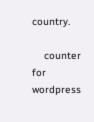country.

    counter for wordpress